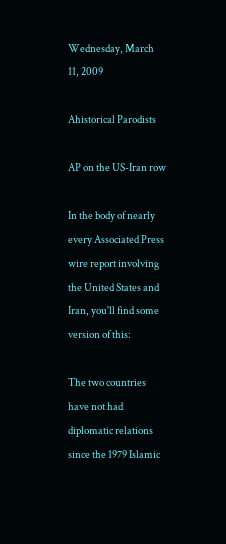Wednesday, March 11, 2009

Ahistorical Parodists

AP on the US-Iran row

In the body of nearly every Associated Press wire report involving the United States and Iran, you'll find some version of this:

The two countries have not had diplomatic relations since the 1979 Islamic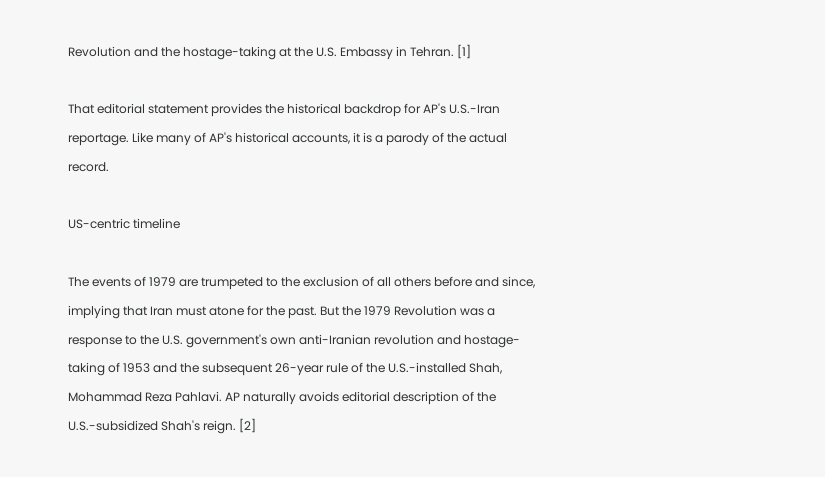Revolution and the hostage-taking at the U.S. Embassy in Tehran. [1]

That editorial statement provides the historical backdrop for AP's U.S.-Iran reportage. Like many of AP's historical accounts, it is a parody of the actual record.

US-centric timeline

The events of 1979 are trumpeted to the exclusion of all others before and since, implying that Iran must atone for the past. But the 1979 Revolution was a response to the U.S. government's own anti-Iranian revolution and hostage-taking of 1953 and the subsequent 26-year rule of the U.S.-installed Shah, Mohammad Reza Pahlavi. AP naturally avoids editorial description of the U.S.-subsidized Shah's reign. [2]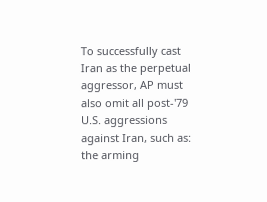To successfully cast Iran as the perpetual aggressor, AP must also omit all post-'79 U.S. aggressions against Iran, such as: the arming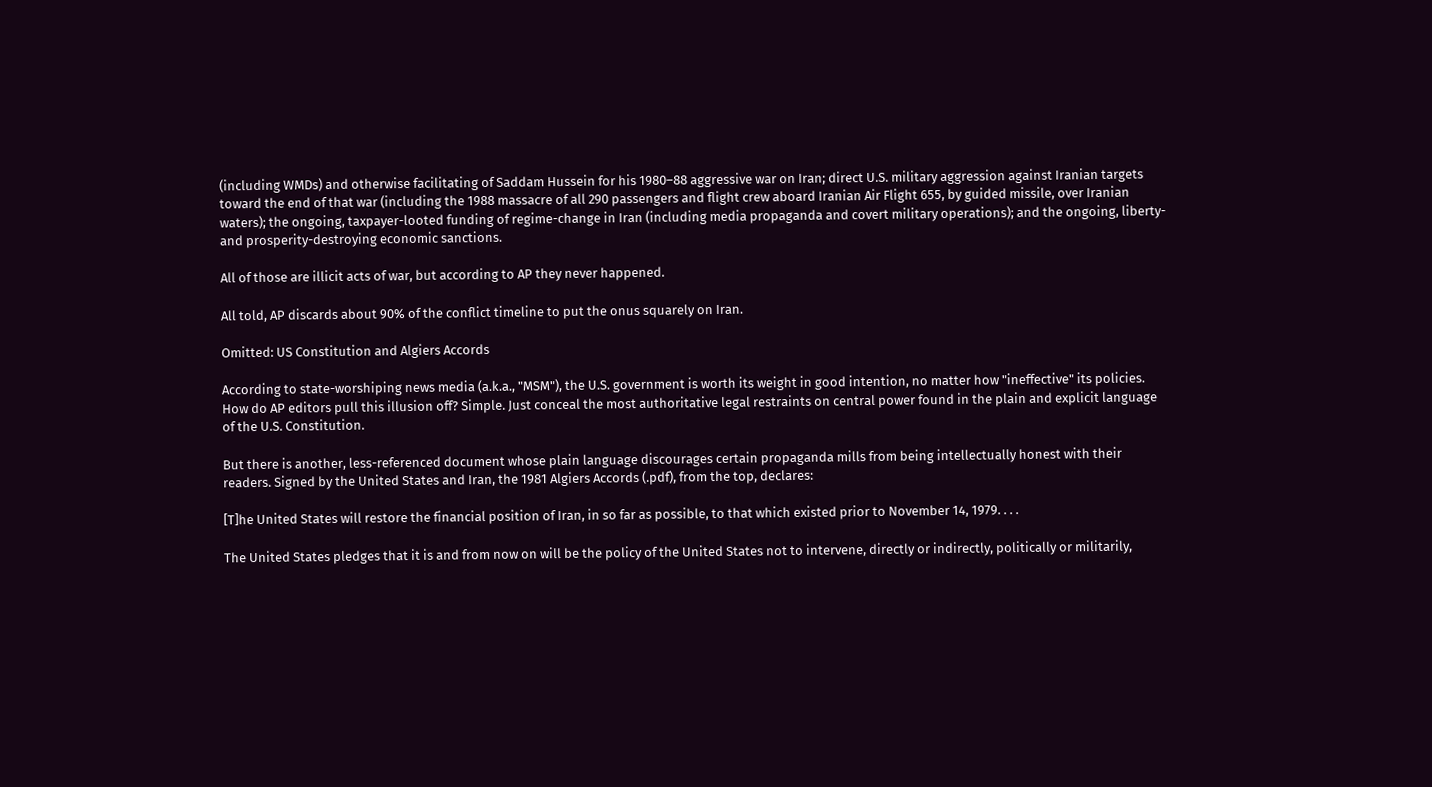(including WMDs) and otherwise facilitating of Saddam Hussein for his 1980–88 aggressive war on Iran; direct U.S. military aggression against Iranian targets toward the end of that war (including the 1988 massacre of all 290 passengers and flight crew aboard Iranian Air Flight 655, by guided missile, over Iranian waters); the ongoing, taxpayer-looted funding of regime-change in Iran (including media propaganda and covert military operations); and the ongoing, liberty- and prosperity-destroying economic sanctions.

All of those are illicit acts of war, but according to AP they never happened.

All told, AP discards about 90% of the conflict timeline to put the onus squarely on Iran.

Omitted: US Constitution and Algiers Accords

According to state-worshiping news media (a.k.a., "MSM"), the U.S. government is worth its weight in good intention, no matter how "ineffective" its policies. How do AP editors pull this illusion off? Simple. Just conceal the most authoritative legal restraints on central power found in the plain and explicit language of the U.S. Constitution.

But there is another, less-referenced document whose plain language discourages certain propaganda mills from being intellectually honest with their readers. Signed by the United States and Iran, the 1981 Algiers Accords (.pdf), from the top, declares:

[T]he United States will restore the financial position of Iran, in so far as possible, to that which existed prior to November 14, 1979. . . .

The United States pledges that it is and from now on will be the policy of the United States not to intervene, directly or indirectly, politically or militarily,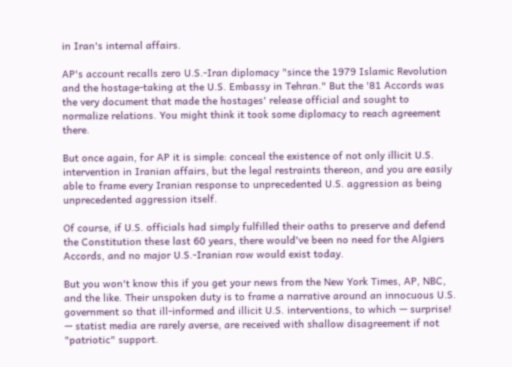in Iran's internal affairs.

AP's account recalls zero U.S.-Iran diplomacy "since the 1979 Islamic Revolution and the hostage-taking at the U.S. Embassy in Tehran." But the '81 Accords was the very document that made the hostages' release official and sought to normalize relations. You might think it took some diplomacy to reach agreement there.

But once again, for AP it is simple: conceal the existence of not only illicit U.S. intervention in Iranian affairs, but the legal restraints thereon, and you are easily able to frame every Iranian response to unprecedented U.S. aggression as being unprecedented aggression itself.

Of course, if U.S. officials had simply fulfilled their oaths to preserve and defend the Constitution these last 60 years, there would've been no need for the Algiers Accords, and no major U.S.-Iranian row would exist today.

But you won't know this if you get your news from the New York Times, AP, NBC, and the like. Their unspoken duty is to frame a narrative around an innocuous U.S. government so that ill-informed and illicit U.S. interventions, to which — surprise! — statist media are rarely averse, are received with shallow disagreement if not "patriotic" support.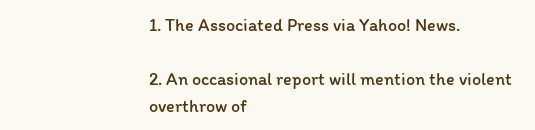1. The Associated Press via Yahoo! News.

2. An occasional report will mention the violent overthrow of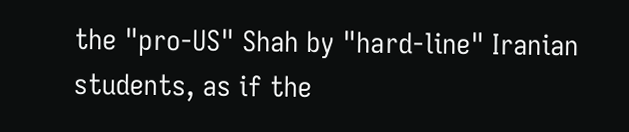the "pro-US" Shah by "hard-line" Iranian students, as if the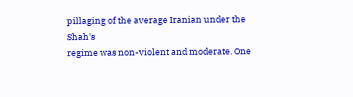pillaging of the average Iranian under the Shah's
regime was non-violent and moderate. One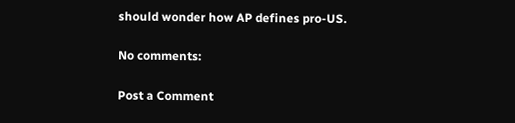should wonder how AP defines pro-US.

No comments:

Post a Comment